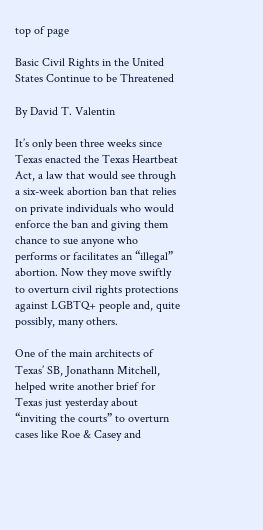top of page

Basic Civil Rights in the United States Continue to be Threatened

By David T. Valentin

It’s only been three weeks since Texas enacted the Texas Heartbeat Act, a law that would see through a six-week abortion ban that relies on private individuals who would enforce the ban and giving them chance to sue anyone who performs or facilitates an “illegal” abortion. Now they move swiftly to overturn civil rights protections against LGBTQ+ people and, quite possibly, many others.

One of the main architects of Texas’ SB, Jonathann Mitchell, helped write another brief for Texas just yesterday about “inviting the courts” to overturn cases like Roe & Casey and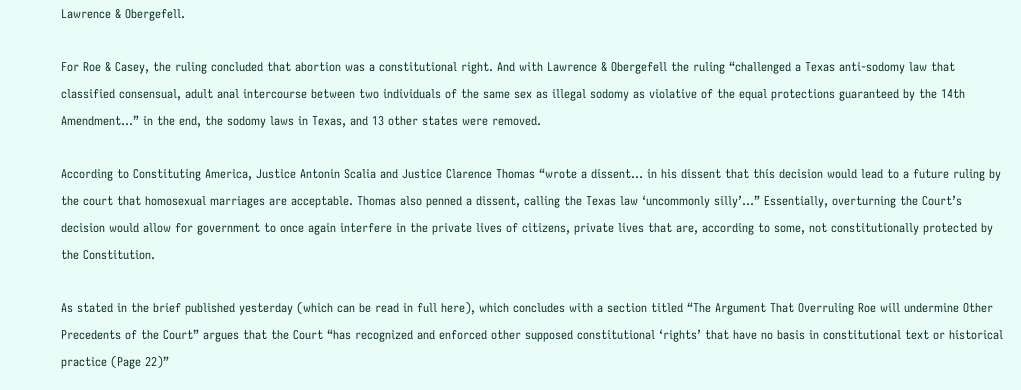Lawrence & Obergefell.

For Roe & Casey, the ruling concluded that abortion was a constitutional right. And with Lawrence & Obergefell the ruling “challenged a Texas anti-sodomy law that classified consensual, adult anal intercourse between two individuals of the same sex as illegal sodomy as violative of the equal protections guaranteed by the 14th Amendment…” in the end, the sodomy laws in Texas, and 13 other states were removed.

According to Constituting America, Justice Antonin Scalia and Justice Clarence Thomas “wrote a dissent… in his dissent that this decision would lead to a future ruling by the court that homosexual marriages are acceptable. Thomas also penned a dissent, calling the Texas law ‘uncommonly silly’…” Essentially, overturning the Court’s decision would allow for government to once again interfere in the private lives of citizens, private lives that are, according to some, not constitutionally protected by the Constitution.

As stated in the brief published yesterday (which can be read in full here), which concludes with a section titled “The Argument That Overruling Roe will undermine Other Precedents of the Court” argues that the Court “has recognized and enforced other supposed constitutional ‘rights’ that have no basis in constitutional text or historical practice (Page 22)”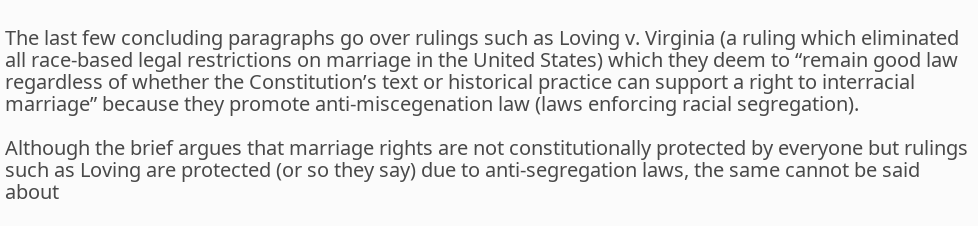The last few concluding paragraphs go over rulings such as Loving v. Virginia (a ruling which eliminated all race-based legal restrictions on marriage in the United States) which they deem to “remain good law regardless of whether the Constitution’s text or historical practice can support a right to interracial marriage” because they promote anti-miscegenation law (laws enforcing racial segregation).

Although the brief argues that marriage rights are not constitutionally protected by everyone but rulings such as Loving are protected (or so they say) due to anti-segregation laws, the same cannot be said about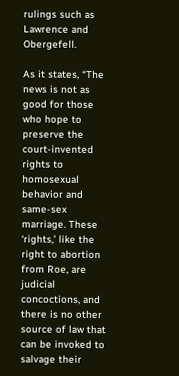rulings such as Lawrence and Obergefell.

As it states, “The news is not as good for those who hope to preserve the court-invented rights to homosexual behavior and same-sex marriage. These ‘rights,’ like the right to abortion from Roe, are judicial concoctions, and there is no other source of law that can be invoked to salvage their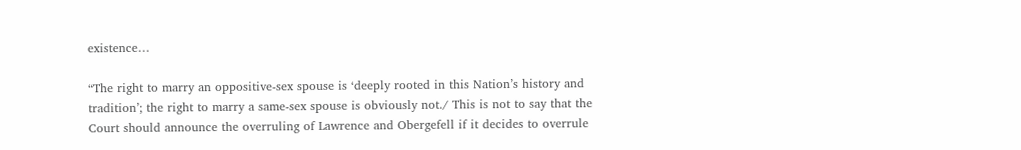existence…

“The right to marry an oppositive-sex spouse is ‘deeply rooted in this Nation’s history and tradition’; the right to marry a same-sex spouse is obviously not./ This is not to say that the Court should announce the overruling of Lawrence and Obergefell if it decides to overrule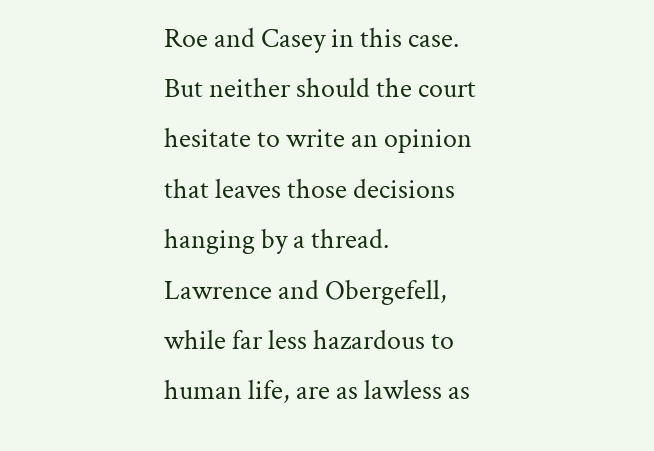Roe and Casey in this case. But neither should the court hesitate to write an opinion that leaves those decisions hanging by a thread. Lawrence and Obergefell, while far less hazardous to human life, are as lawless as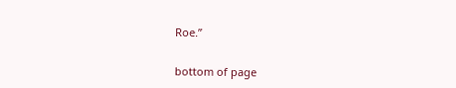Roe.”


bottom of page